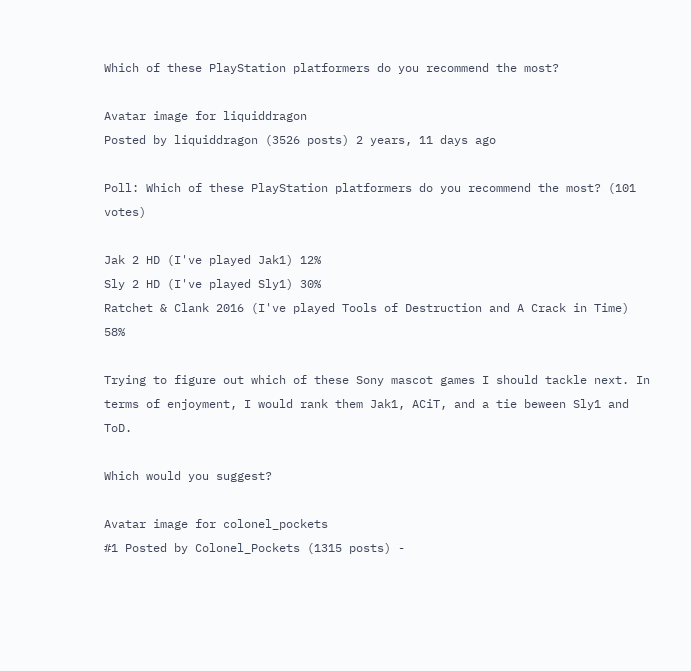Which of these PlayStation platformers do you recommend the most?

Avatar image for liquiddragon
Posted by liquiddragon (3526 posts) 2 years, 11 days ago

Poll: Which of these PlayStation platformers do you recommend the most? (101 votes)

Jak 2 HD (I've played Jak1) 12%
Sly 2 HD (I've played Sly1) 30%
Ratchet & Clank 2016 (I've played Tools of Destruction and A Crack in Time) 58%

Trying to figure out which of these Sony mascot games I should tackle next. In terms of enjoyment, I would rank them Jak1, ACiT, and a tie beween Sly1 and ToD.

Which would you suggest?

Avatar image for colonel_pockets
#1 Posted by Colonel_Pockets (1315 posts) -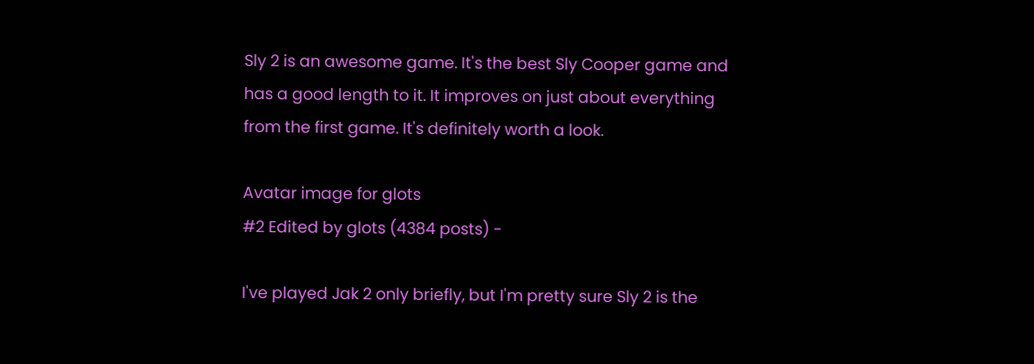Sly 2 is an awesome game. It's the best Sly Cooper game and has a good length to it. It improves on just about everything from the first game. It's definitely worth a look.

Avatar image for glots
#2 Edited by glots (4384 posts) -

I've played Jak 2 only briefly, but I'm pretty sure Sly 2 is the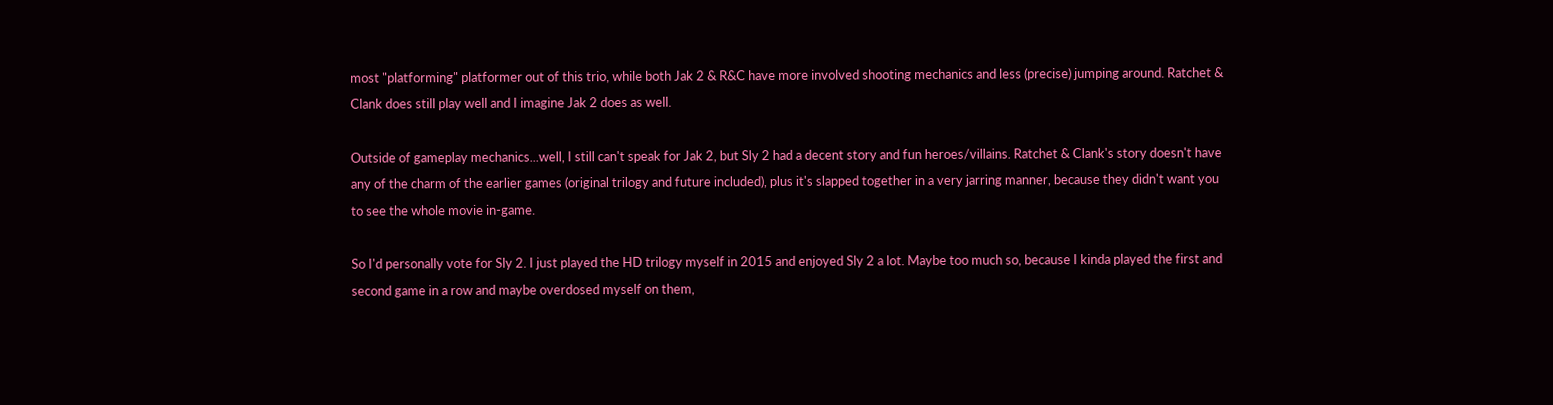most "platforming" platformer out of this trio, while both Jak 2 & R&C have more involved shooting mechanics and less (precise) jumping around. Ratchet & Clank does still play well and I imagine Jak 2 does as well.

Outside of gameplay mechanics...well, I still can't speak for Jak 2, but Sly 2 had a decent story and fun heroes/villains. Ratchet & Clank's story doesn't have any of the charm of the earlier games (original trilogy and future included), plus it's slapped together in a very jarring manner, because they didn't want you to see the whole movie in-game.

So I'd personally vote for Sly 2. I just played the HD trilogy myself in 2015 and enjoyed Sly 2 a lot. Maybe too much so, because I kinda played the first and second game in a row and maybe overdosed myself on them,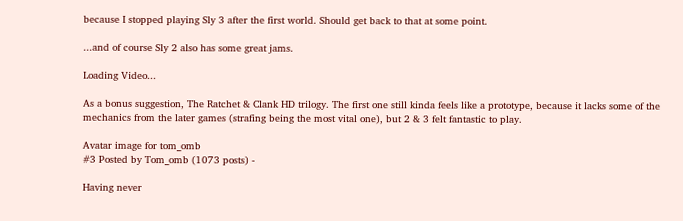because I stopped playing Sly 3 after the first world. Should get back to that at some point.

...and of course Sly 2 also has some great jams.

Loading Video...

As a bonus suggestion, The Ratchet & Clank HD trilogy. The first one still kinda feels like a prototype, because it lacks some of the mechanics from the later games (strafing being the most vital one), but 2 & 3 felt fantastic to play.

Avatar image for tom_omb
#3 Posted by Tom_omb (1073 posts) -

Having never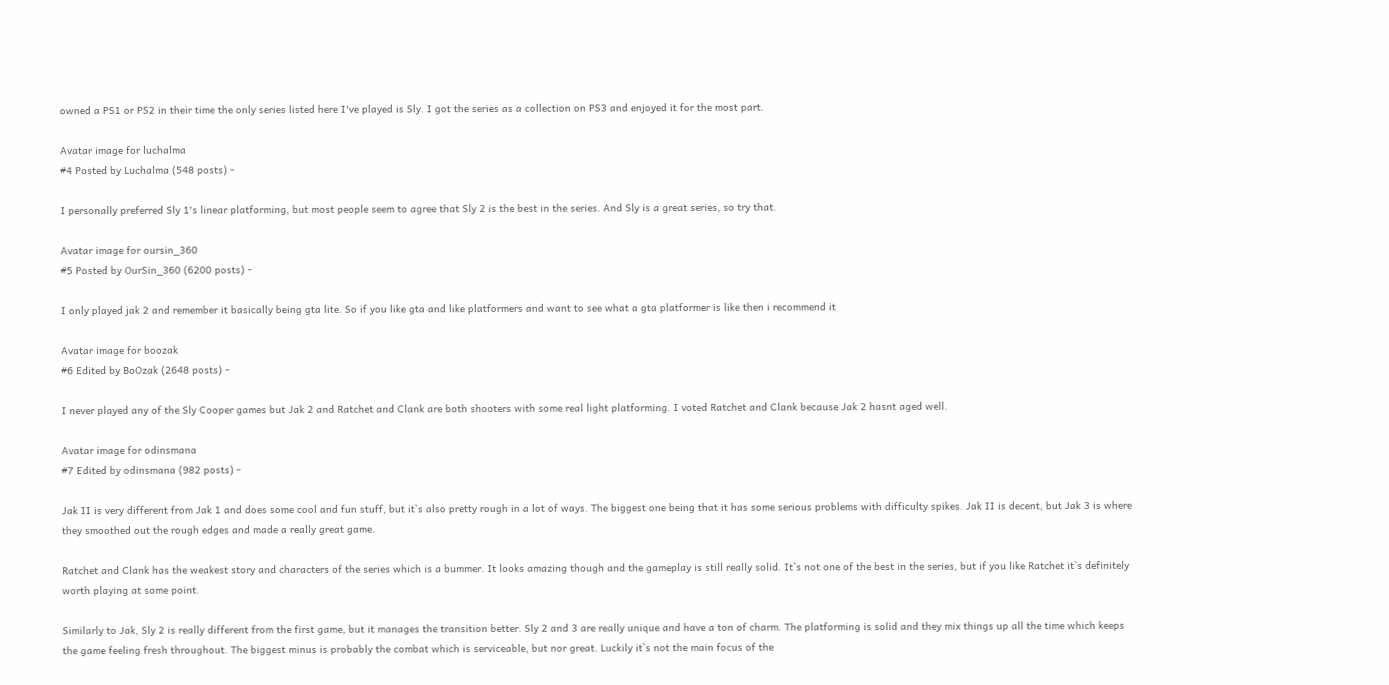owned a PS1 or PS2 in their time the only series listed here I've played is Sly. I got the series as a collection on PS3 and enjoyed it for the most part.

Avatar image for luchalma
#4 Posted by Luchalma (548 posts) -

I personally preferred Sly 1's linear platforming, but most people seem to agree that Sly 2 is the best in the series. And Sly is a great series, so try that.

Avatar image for oursin_360
#5 Posted by OurSin_360 (6200 posts) -

I only played jak 2 and remember it basically being gta lite. So if you like gta and like platformers and want to see what a gta platformer is like then i recommend it

Avatar image for boozak
#6 Edited by BoOzak (2648 posts) -

I never played any of the Sly Cooper games but Jak 2 and Ratchet and Clank are both shooters with some real light platforming. I voted Ratchet and Clank because Jak 2 hasnt aged well.

Avatar image for odinsmana
#7 Edited by odinsmana (982 posts) -

Jak II is very different from Jak 1 and does some cool and fun stuff, but it`s also pretty rough in a lot of ways. The biggest one being that it has some serious problems with difficulty spikes. Jak II is decent, but Jak 3 is where they smoothed out the rough edges and made a really great game.

Ratchet and Clank has the weakest story and characters of the series which is a bummer. It looks amazing though and the gameplay is still really solid. It`s not one of the best in the series, but if you like Ratchet it`s definitely worth playing at some point.

Similarly to Jak, Sly 2 is really different from the first game, but it manages the transition better. Sly 2 and 3 are really unique and have a ton of charm. The platforming is solid and they mix things up all the time which keeps the game feeling fresh throughout. The biggest minus is probably the combat which is serviceable, but nor great. Luckily it`s not the main focus of the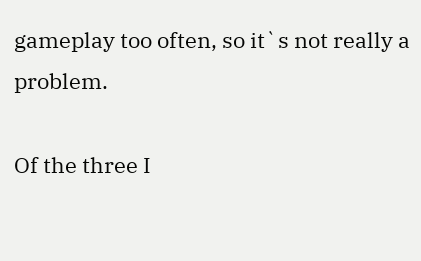gameplay too often, so it`s not really a problem.

Of the three I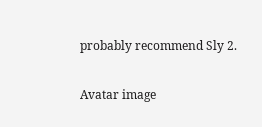probably recommend Sly 2.

Avatar image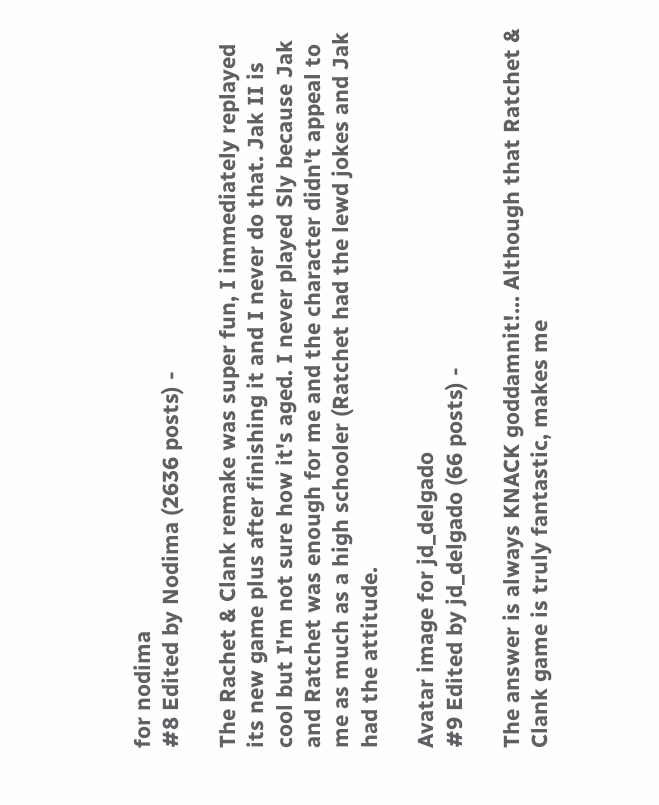for nodima
#8 Edited by Nodima (2636 posts) -

The Rachet & Clank remake was super fun, I immediately replayed its new game plus after finishing it and I never do that. Jak II is cool but I'm not sure how it's aged. I never played Sly because Jak and Ratchet was enough for me and the character didn't appeal to me as much as a high schooler (Ratchet had the lewd jokes and Jak had the attitude.

Avatar image for jd_delgado
#9 Edited by jd_delgado (66 posts) -

The answer is always KNACK goddamnit!... Although that Ratchet & Clank game is truly fantastic, makes me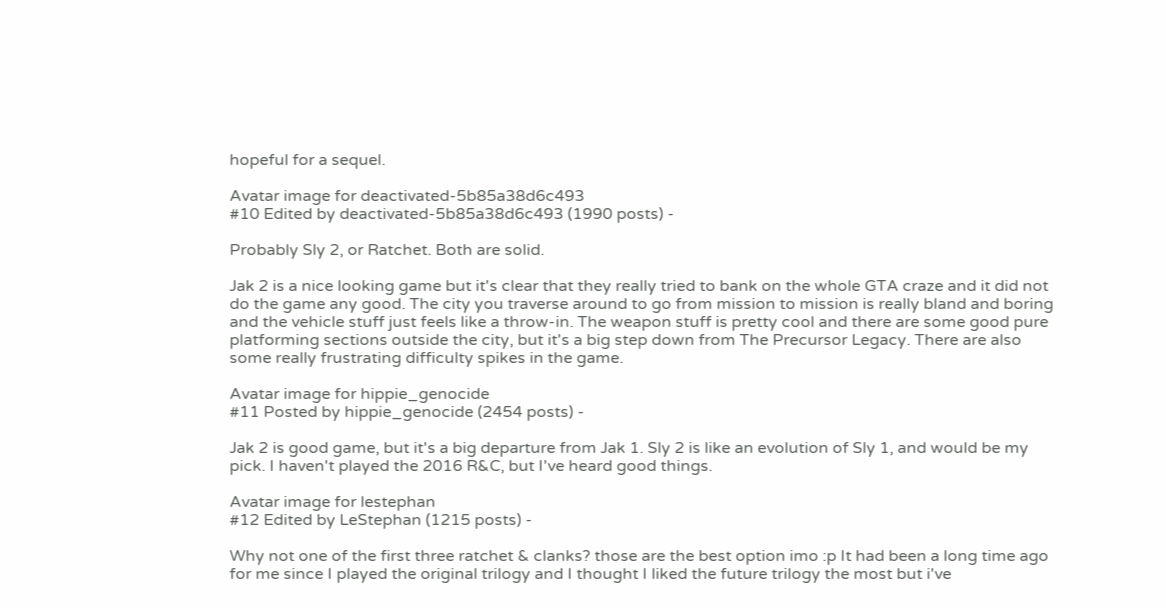hopeful for a sequel.

Avatar image for deactivated-5b85a38d6c493
#10 Edited by deactivated-5b85a38d6c493 (1990 posts) -

Probably Sly 2, or Ratchet. Both are solid.

Jak 2 is a nice looking game but it's clear that they really tried to bank on the whole GTA craze and it did not do the game any good. The city you traverse around to go from mission to mission is really bland and boring and the vehicle stuff just feels like a throw-in. The weapon stuff is pretty cool and there are some good pure platforming sections outside the city, but it's a big step down from The Precursor Legacy. There are also some really frustrating difficulty spikes in the game.

Avatar image for hippie_genocide
#11 Posted by hippie_genocide (2454 posts) -

Jak 2 is good game, but it's a big departure from Jak 1. Sly 2 is like an evolution of Sly 1, and would be my pick. I haven't played the 2016 R&C, but I've heard good things.

Avatar image for lestephan
#12 Edited by LeStephan (1215 posts) -

Why not one of the first three ratchet & clanks? those are the best option imo :p It had been a long time ago for me since I played the original trilogy and I thought I liked the future trilogy the most but i've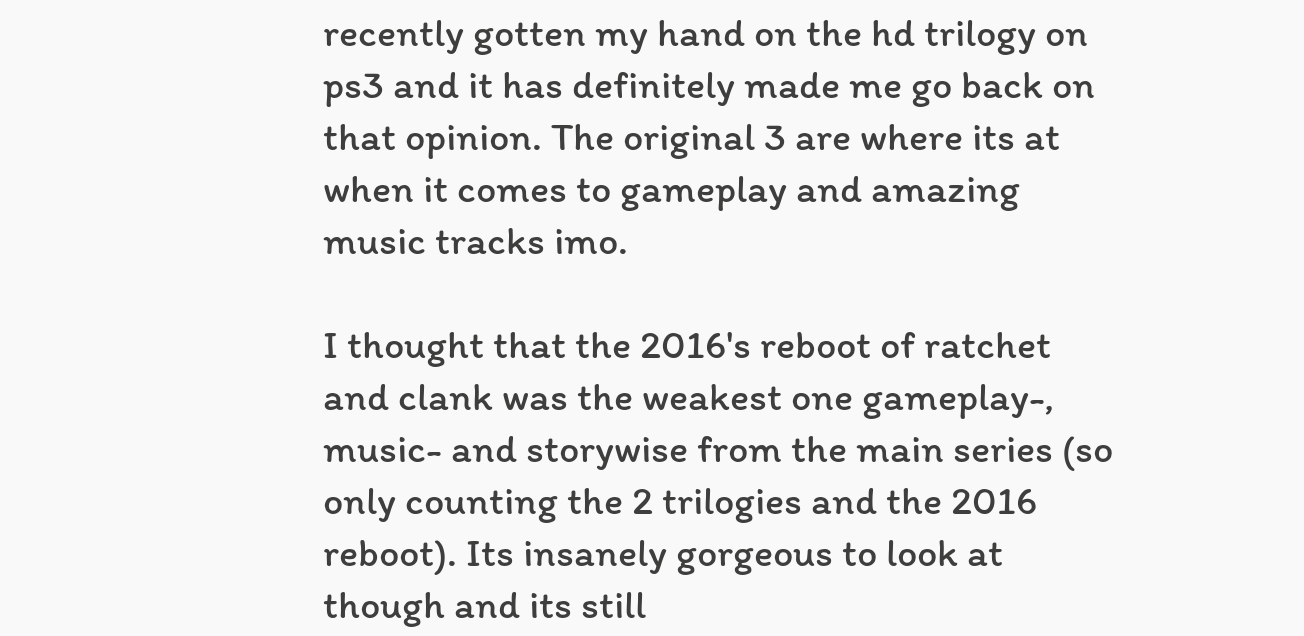recently gotten my hand on the hd trilogy on ps3 and it has definitely made me go back on that opinion. The original 3 are where its at when it comes to gameplay and amazing music tracks imo.

I thought that the 2016's reboot of ratchet and clank was the weakest one gameplay-, music- and storywise from the main series (so only counting the 2 trilogies and the 2016 reboot). Its insanely gorgeous to look at though and its still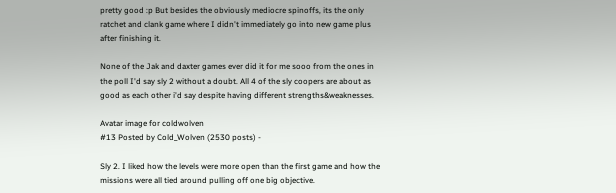pretty good :p But besides the obviously mediocre spinoffs, its the only ratchet and clank game where I didn't immediately go into new game plus after finishing it.

None of the Jak and daxter games ever did it for me sooo from the ones in the poll I'd say sly 2 without a doubt. All 4 of the sly coopers are about as good as each other i'd say despite having different strengths&weaknesses.

Avatar image for coldwolven
#13 Posted by Cold_Wolven (2530 posts) -

Sly 2. I liked how the levels were more open than the first game and how the missions were all tied around pulling off one big objective.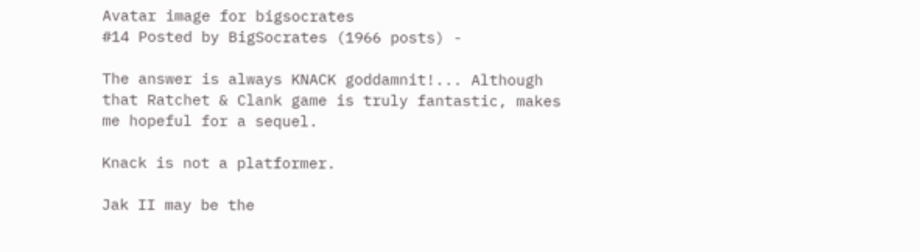Avatar image for bigsocrates
#14 Posted by BigSocrates (1966 posts) -

The answer is always KNACK goddamnit!... Although that Ratchet & Clank game is truly fantastic, makes me hopeful for a sequel.

Knack is not a platformer.

Jak II may be the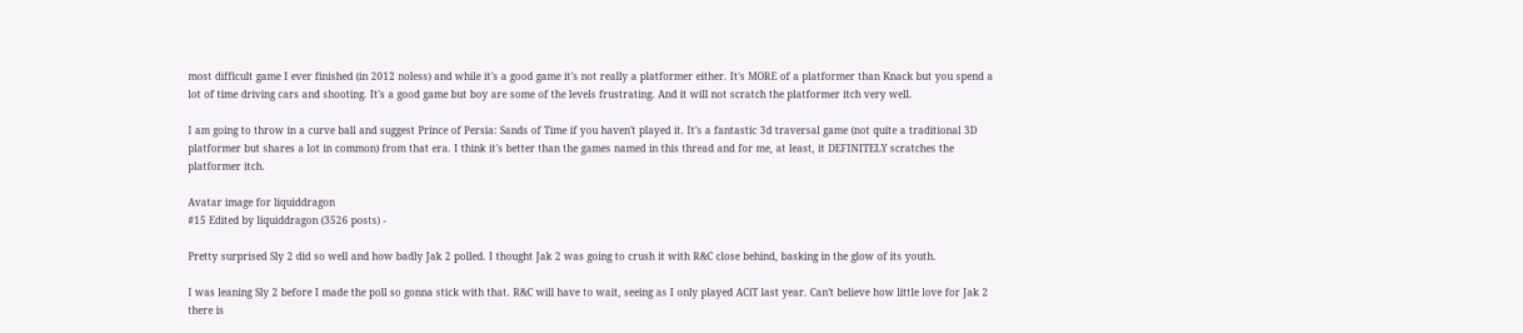most difficult game I ever finished (in 2012 noless) and while it's a good game it's not really a platformer either. It's MORE of a platformer than Knack but you spend a lot of time driving cars and shooting. It's a good game but boy are some of the levels frustrating. And it will not scratch the platformer itch very well.

I am going to throw in a curve ball and suggest Prince of Persia: Sands of Time if you haven't played it. It's a fantastic 3d traversal game (not quite a traditional 3D platformer but shares a lot in common) from that era. I think it's better than the games named in this thread and for me, at least, it DEFINITELY scratches the platformer itch.

Avatar image for liquiddragon
#15 Edited by liquiddragon (3526 posts) -

Pretty surprised Sly 2 did so well and how badly Jak 2 polled. I thought Jak 2 was going to crush it with R&C close behind, basking in the glow of its youth.

I was leaning Sly 2 before I made the poll so gonna stick with that. R&C will have to wait, seeing as I only played ACiT last year. Can't believe how little love for Jak 2 there is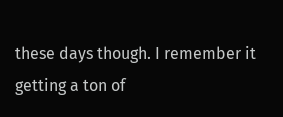these days though. I remember it getting a ton of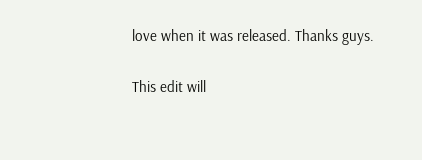love when it was released. Thanks guys.

This edit will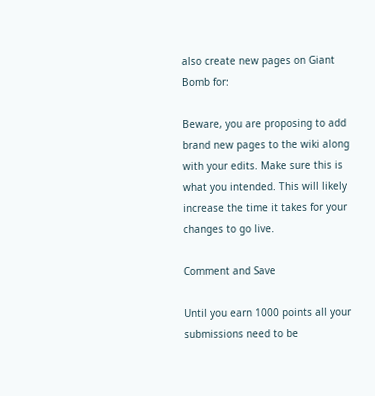also create new pages on Giant Bomb for:

Beware, you are proposing to add brand new pages to the wiki along with your edits. Make sure this is what you intended. This will likely increase the time it takes for your changes to go live.

Comment and Save

Until you earn 1000 points all your submissions need to be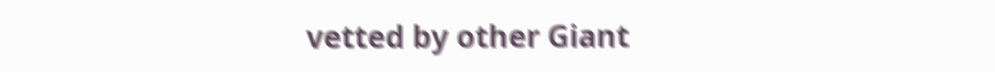vetted by other Giant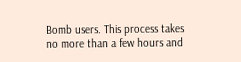Bomb users. This process takes no more than a few hours and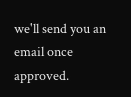we'll send you an email once approved.